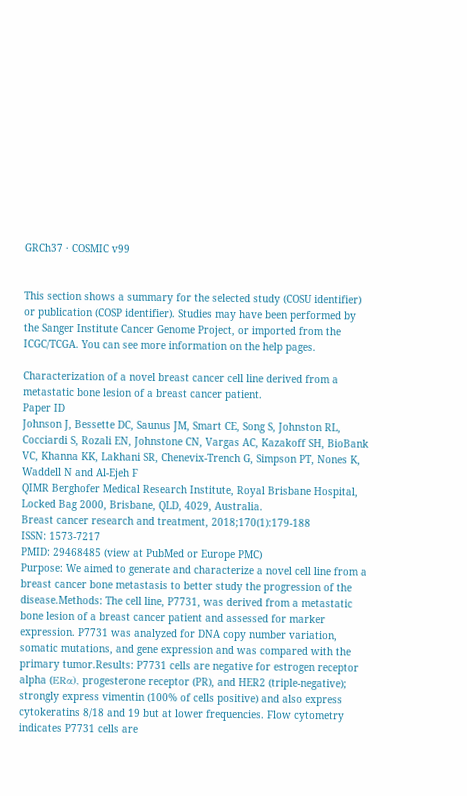GRCh37 · COSMIC v99


This section shows a summary for the selected study (COSU identifier) or publication (COSP identifier). Studies may have been performed by the Sanger Institute Cancer Genome Project, or imported from the ICGC/TCGA. You can see more information on the help pages.

Characterization of a novel breast cancer cell line derived from a metastatic bone lesion of a breast cancer patient.
Paper ID
Johnson J, Bessette DC, Saunus JM, Smart CE, Song S, Johnston RL, Cocciardi S, Rozali EN, Johnstone CN, Vargas AC, Kazakoff SH, BioBank VC, Khanna KK, Lakhani SR, Chenevix-Trench G, Simpson PT, Nones K, Waddell N and Al-Ejeh F
QIMR Berghofer Medical Research Institute, Royal Brisbane Hospital, Locked Bag 2000, Brisbane, QLD, 4029, Australia.
Breast cancer research and treatment, 2018;170(1):179-188
ISSN: 1573-7217
PMID: 29468485 (view at PubMed or Europe PMC)
Purpose: We aimed to generate and characterize a novel cell line from a breast cancer bone metastasis to better study the progression of the disease.Methods: The cell line, P7731, was derived from a metastatic bone lesion of a breast cancer patient and assessed for marker expression. P7731 was analyzed for DNA copy number variation, somatic mutations, and gene expression and was compared with the primary tumor.Results: P7731 cells are negative for estrogen receptor alpha (ERα), progesterone receptor (PR), and HER2 (triple-negative); strongly express vimentin (100% of cells positive) and also express cytokeratins 8/18 and 19 but at lower frequencies. Flow cytometry indicates P7731 cells are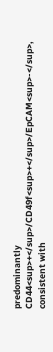predominantly CD44<sup>+</sup>/CD49f<sup>+</sup>/EpCAM<sup>-</sup>, consistent with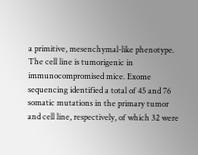a primitive, mesenchymal-like phenotype. The cell line is tumorigenic in immunocompromised mice. Exome sequencing identified a total of 45 and 76 somatic mutations in the primary tumor and cell line, respectively, of which 32 were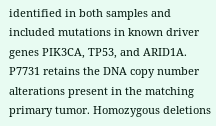identified in both samples and included mutations in known driver genes PIK3CA, TP53, and ARID1A. P7731 retains the DNA copy number alterations present in the matching primary tumor. Homozygous deletions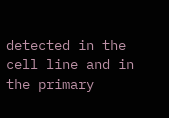detected in the cell line and in the primary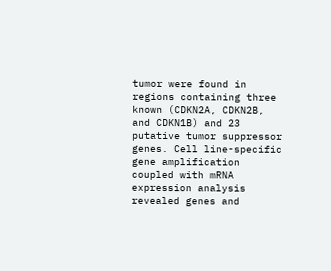tumor were found in regions containing three known (CDKN2A, CDKN2B, and CDKN1B) and 23 putative tumor suppressor genes. Cell line-specific gene amplification coupled with mRNA expression analysis revealed genes and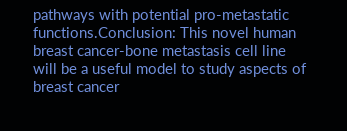pathways with potential pro-metastatic functions.Conclusion: This novel human breast cancer-bone metastasis cell line will be a useful model to study aspects of breast cancer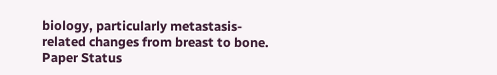biology, particularly metastasis-related changes from breast to bone.
Paper Status